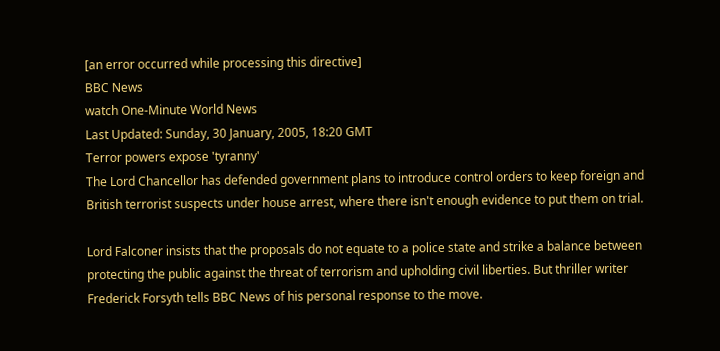[an error occurred while processing this directive]
BBC News
watch One-Minute World News
Last Updated: Sunday, 30 January, 2005, 18:20 GMT
Terror powers expose 'tyranny'
The Lord Chancellor has defended government plans to introduce control orders to keep foreign and British terrorist suspects under house arrest, where there isn't enough evidence to put them on trial.

Lord Falconer insists that the proposals do not equate to a police state and strike a balance between protecting the public against the threat of terrorism and upholding civil liberties. But thriller writer Frederick Forsyth tells BBC News of his personal response to the move.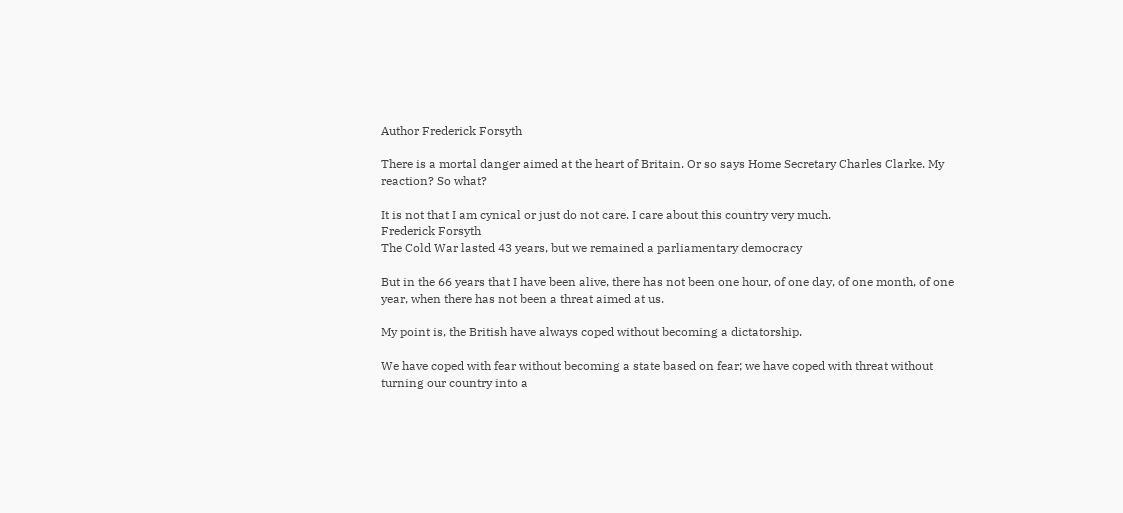Author Frederick Forsyth

There is a mortal danger aimed at the heart of Britain. Or so says Home Secretary Charles Clarke. My reaction? So what?

It is not that I am cynical or just do not care. I care about this country very much.
Frederick Forsyth
The Cold War lasted 43 years, but we remained a parliamentary democracy

But in the 66 years that I have been alive, there has not been one hour, of one day, of one month, of one year, when there has not been a threat aimed at us.

My point is, the British have always coped without becoming a dictatorship.

We have coped with fear without becoming a state based on fear; we have coped with threat without turning our country into a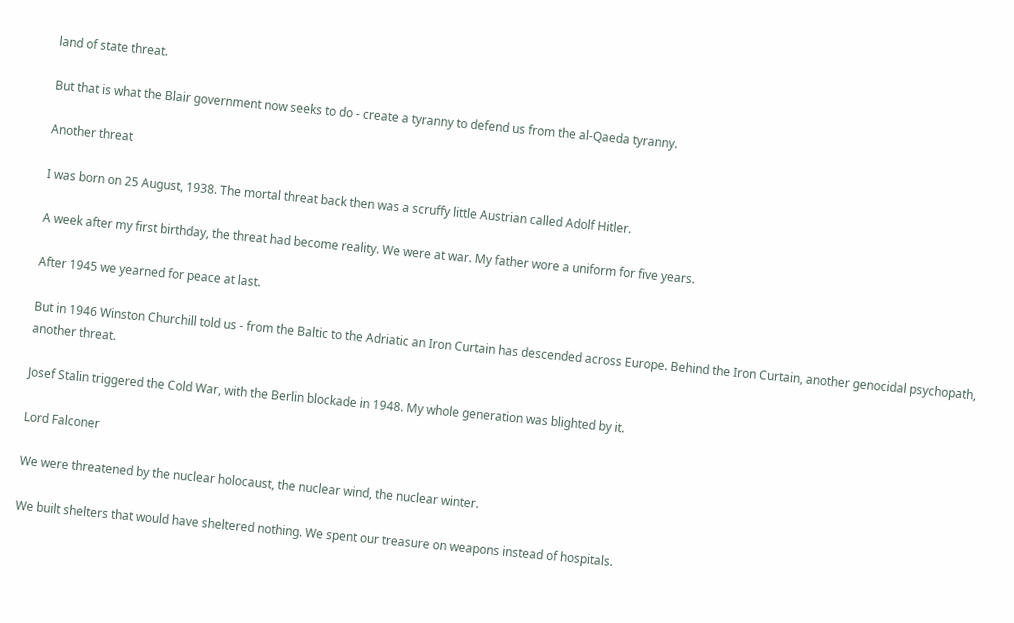land of state threat.

But that is what the Blair government now seeks to do - create a tyranny to defend us from the al-Qaeda tyranny.

Another threat

I was born on 25 August, 1938. The mortal threat back then was a scruffy little Austrian called Adolf Hitler.

A week after my first birthday, the threat had become reality. We were at war. My father wore a uniform for five years.

After 1945 we yearned for peace at last.

But in 1946 Winston Churchill told us - from the Baltic to the Adriatic an Iron Curtain has descended across Europe. Behind the Iron Curtain, another genocidal psychopath, another threat.

Josef Stalin triggered the Cold War, with the Berlin blockade in 1948. My whole generation was blighted by it.

Lord Falconer

We were threatened by the nuclear holocaust, the nuclear wind, the nuclear winter.

We built shelters that would have sheltered nothing. We spent our treasure on weapons instead of hospitals.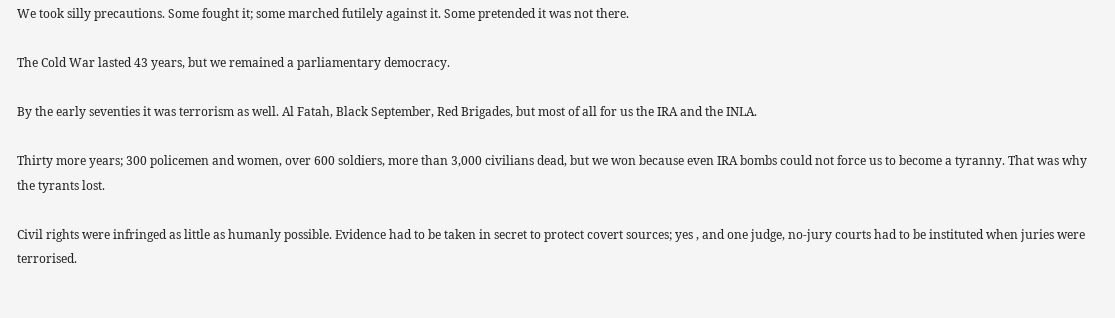We took silly precautions. Some fought it; some marched futilely against it. Some pretended it was not there.

The Cold War lasted 43 years, but we remained a parliamentary democracy.

By the early seventies it was terrorism as well. Al Fatah, Black September, Red Brigades, but most of all for us the IRA and the INLA.

Thirty more years; 300 policemen and women, over 600 soldiers, more than 3,000 civilians dead, but we won because even IRA bombs could not force us to become a tyranny. That was why the tyrants lost.

Civil rights were infringed as little as humanly possible. Evidence had to be taken in secret to protect covert sources; yes , and one judge, no-jury courts had to be instituted when juries were terrorised.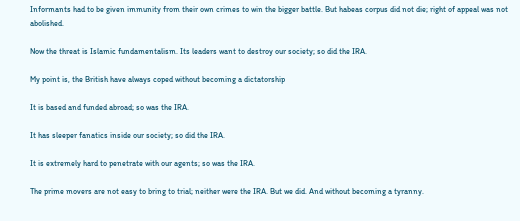Informants had to be given immunity from their own crimes to win the bigger battle. But habeas corpus did not die; right of appeal was not abolished.

Now the threat is Islamic fundamentalism. Its leaders want to destroy our society; so did the IRA.

My point is, the British have always coped without becoming a dictatorship

It is based and funded abroad; so was the IRA.

It has sleeper fanatics inside our society; so did the IRA.

It is extremely hard to penetrate with our agents; so was the IRA.

The prime movers are not easy to bring to trial; neither were the IRA. But we did. And without becoming a tyranny.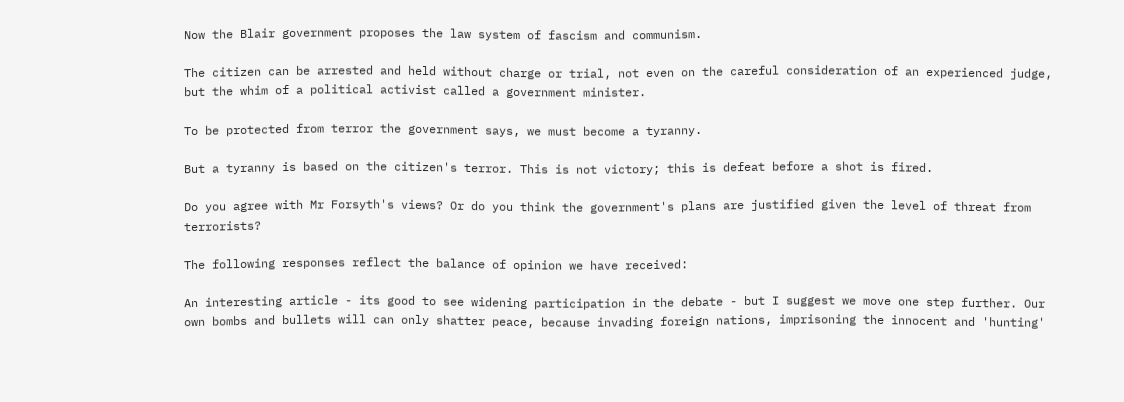Now the Blair government proposes the law system of fascism and communism.

The citizen can be arrested and held without charge or trial, not even on the careful consideration of an experienced judge, but the whim of a political activist called a government minister.

To be protected from terror the government says, we must become a tyranny.

But a tyranny is based on the citizen's terror. This is not victory; this is defeat before a shot is fired.

Do you agree with Mr Forsyth's views? Or do you think the government's plans are justified given the level of threat from terrorists?

The following responses reflect the balance of opinion we have received:

An interesting article - its good to see widening participation in the debate - but I suggest we move one step further. Our own bombs and bullets will can only shatter peace, because invading foreign nations, imprisoning the innocent and 'hunting'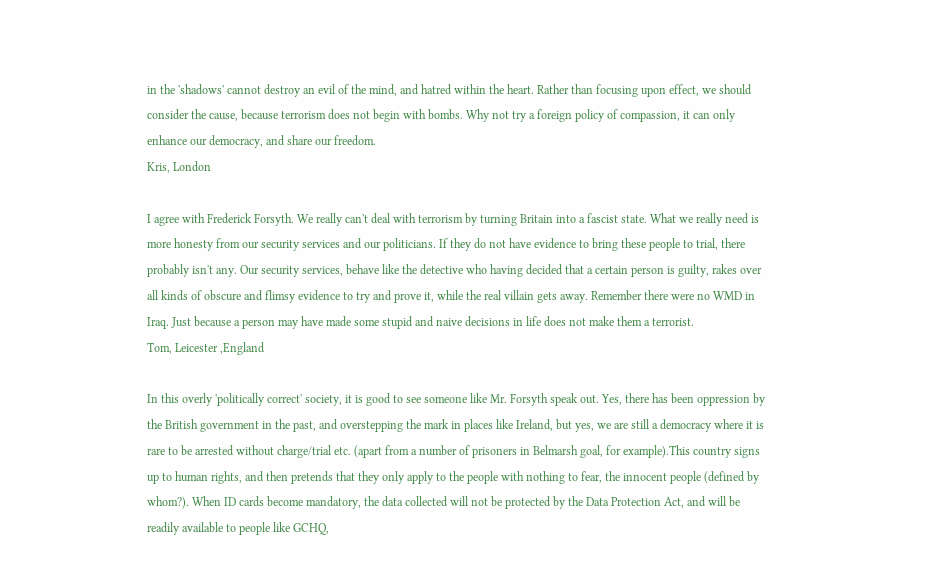in the 'shadows' cannot destroy an evil of the mind, and hatred within the heart. Rather than focusing upon effect, we should consider the cause, because terrorism does not begin with bombs. Why not try a foreign policy of compassion, it can only enhance our democracy, and share our freedom.
Kris, London

I agree with Frederick Forsyth. We really can't deal with terrorism by turning Britain into a fascist state. What we really need is more honesty from our security services and our politicians. If they do not have evidence to bring these people to trial, there probably isn't any. Our security services, behave like the detective who having decided that a certain person is guilty, rakes over all kinds of obscure and flimsy evidence to try and prove it, while the real villain gets away. Remember there were no WMD in Iraq. Just because a person may have made some stupid and naive decisions in life does not make them a terrorist.
Tom, Leicester ,England

In this overly 'politically correct' society, it is good to see someone like Mr. Forsyth speak out. Yes, there has been oppression by the British government in the past, and overstepping the mark in places like Ireland, but yes, we are still a democracy where it is rare to be arrested without charge/trial etc. (apart from a number of prisoners in Belmarsh goal, for example).This country signs up to human rights, and then pretends that they only apply to the people with nothing to fear, the innocent people (defined by whom?). When ID cards become mandatory, the data collected will not be protected by the Data Protection Act, and will be readily available to people like GCHQ,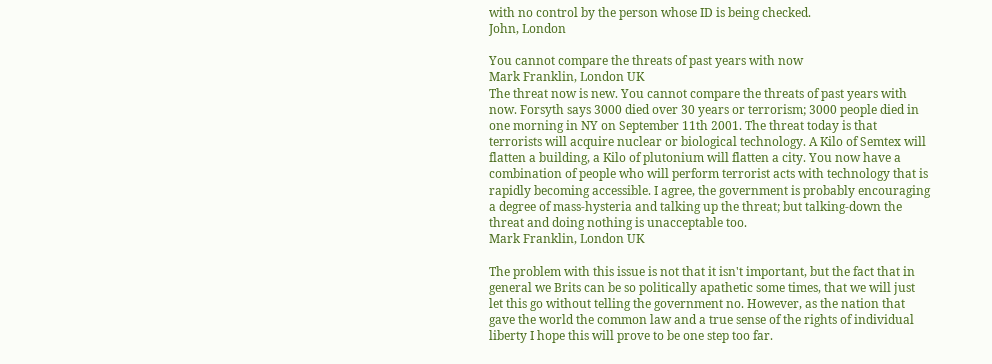with no control by the person whose ID is being checked.
John, London

You cannot compare the threats of past years with now
Mark Franklin, London UK
The threat now is new. You cannot compare the threats of past years with now. Forsyth says 3000 died over 30 years or terrorism; 3000 people died in one morning in NY on September 11th 2001. The threat today is that terrorists will acquire nuclear or biological technology. A Kilo of Semtex will flatten a building, a Kilo of plutonium will flatten a city. You now have a combination of people who will perform terrorist acts with technology that is rapidly becoming accessible. I agree, the government is probably encouraging a degree of mass-hysteria and talking up the threat; but talking-down the threat and doing nothing is unacceptable too.
Mark Franklin, London UK

The problem with this issue is not that it isn't important, but the fact that in general we Brits can be so politically apathetic some times, that we will just let this go without telling the government no. However, as the nation that gave the world the common law and a true sense of the rights of individual liberty I hope this will prove to be one step too far.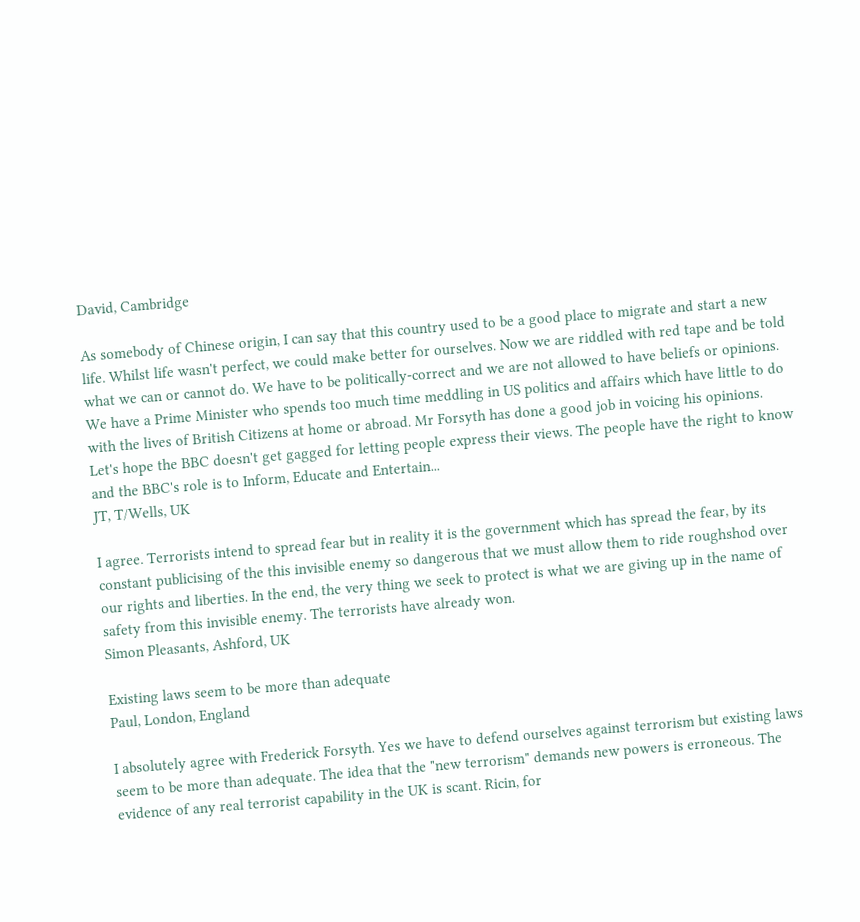David, Cambridge

As somebody of Chinese origin, I can say that this country used to be a good place to migrate and start a new life. Whilst life wasn't perfect, we could make better for ourselves. Now we are riddled with red tape and be told what we can or cannot do. We have to be politically-correct and we are not allowed to have beliefs or opinions. We have a Prime Minister who spends too much time meddling in US politics and affairs which have little to do with the lives of British Citizens at home or abroad. Mr Forsyth has done a good job in voicing his opinions. Let's hope the BBC doesn't get gagged for letting people express their views. The people have the right to know and the BBC's role is to Inform, Educate and Entertain...
JT, T/Wells, UK

I agree. Terrorists intend to spread fear but in reality it is the government which has spread the fear, by its constant publicising of the this invisible enemy so dangerous that we must allow them to ride roughshod over our rights and liberties. In the end, the very thing we seek to protect is what we are giving up in the name of safety from this invisible enemy. The terrorists have already won.
Simon Pleasants, Ashford, UK

Existing laws seem to be more than adequate
Paul, London, England

I absolutely agree with Frederick Forsyth. Yes we have to defend ourselves against terrorism but existing laws seem to be more than adequate. The idea that the "new terrorism" demands new powers is erroneous. The evidence of any real terrorist capability in the UK is scant. Ricin, for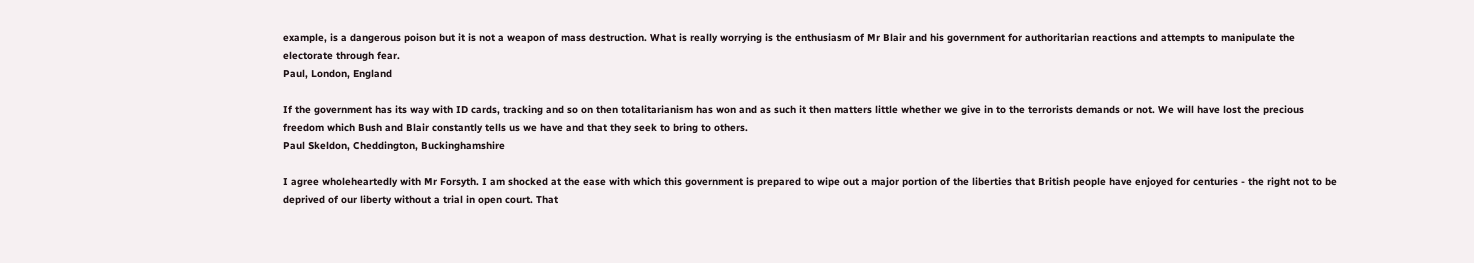example, is a dangerous poison but it is not a weapon of mass destruction. What is really worrying is the enthusiasm of Mr Blair and his government for authoritarian reactions and attempts to manipulate the electorate through fear.
Paul, London, England

If the government has its way with ID cards, tracking and so on then totalitarianism has won and as such it then matters little whether we give in to the terrorists demands or not. We will have lost the precious freedom which Bush and Blair constantly tells us we have and that they seek to bring to others.
Paul Skeldon, Cheddington, Buckinghamshire

I agree wholeheartedly with Mr Forsyth. I am shocked at the ease with which this government is prepared to wipe out a major portion of the liberties that British people have enjoyed for centuries - the right not to be deprived of our liberty without a trial in open court. That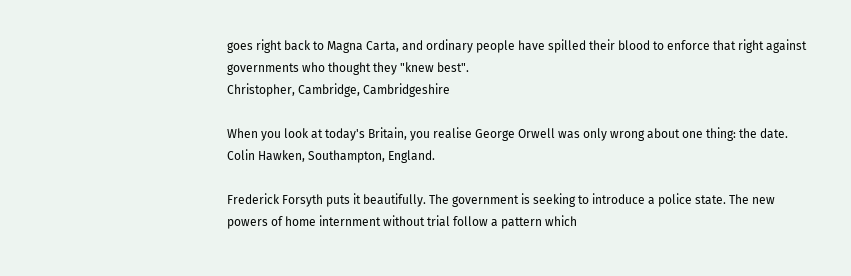goes right back to Magna Carta, and ordinary people have spilled their blood to enforce that right against governments who thought they "knew best".
Christopher, Cambridge, Cambridgeshire

When you look at today's Britain, you realise George Orwell was only wrong about one thing: the date.
Colin Hawken, Southampton, England.

Frederick Forsyth puts it beautifully. The government is seeking to introduce a police state. The new powers of home internment without trial follow a pattern which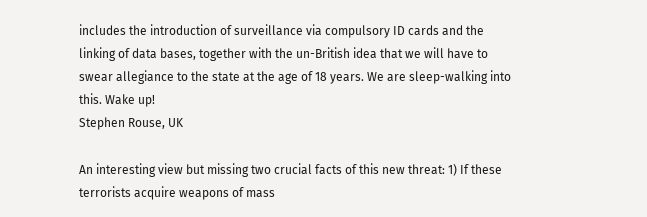includes the introduction of surveillance via compulsory ID cards and the linking of data bases, together with the un-British idea that we will have to swear allegiance to the state at the age of 18 years. We are sleep-walking into this. Wake up!
Stephen Rouse, UK

An interesting view but missing two crucial facts of this new threat: 1) If these terrorists acquire weapons of mass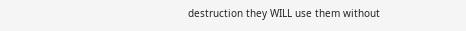destruction they WILL use them without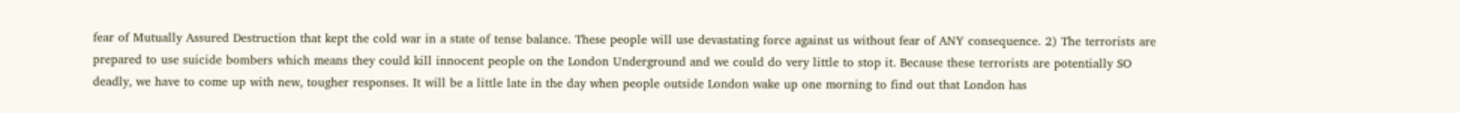fear of Mutually Assured Destruction that kept the cold war in a state of tense balance. These people will use devastating force against us without fear of ANY consequence. 2) The terrorists are prepared to use suicide bombers which means they could kill innocent people on the London Underground and we could do very little to stop it. Because these terrorists are potentially SO deadly, we have to come up with new, tougher responses. It will be a little late in the day when people outside London wake up one morning to find out that London has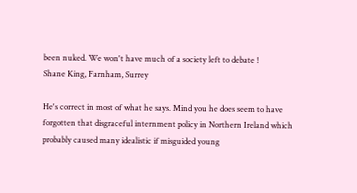been nuked. We won't have much of a society left to debate !
Shane King, Farnham, Surrey

He's correct in most of what he says. Mind you he does seem to have forgotten that disgraceful internment policy in Northern Ireland which probably caused many idealistic if misguided young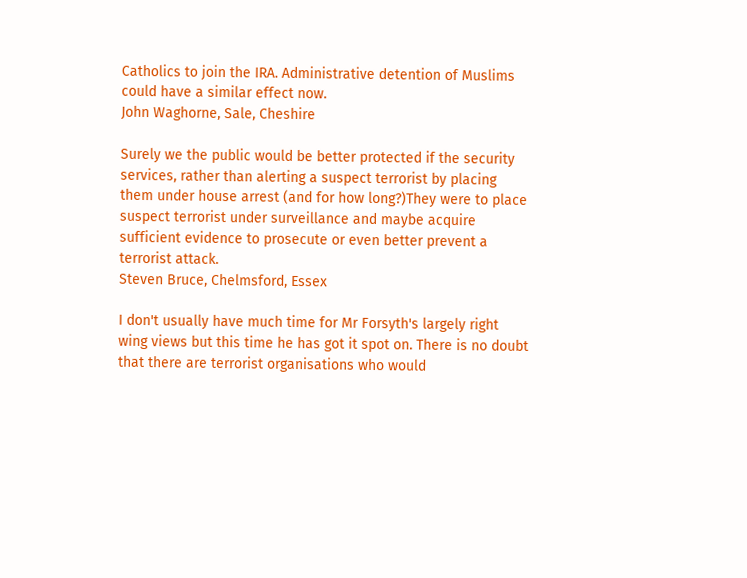Catholics to join the IRA. Administrative detention of Muslims could have a similar effect now.
John Waghorne, Sale, Cheshire

Surely we the public would be better protected if the security services, rather than alerting a suspect terrorist by placing them under house arrest (and for how long?)They were to place suspect terrorist under surveillance and maybe acquire sufficient evidence to prosecute or even better prevent a terrorist attack.
Steven Bruce, Chelmsford, Essex

I don't usually have much time for Mr Forsyth's largely right wing views but this time he has got it spot on. There is no doubt that there are terrorist organisations who would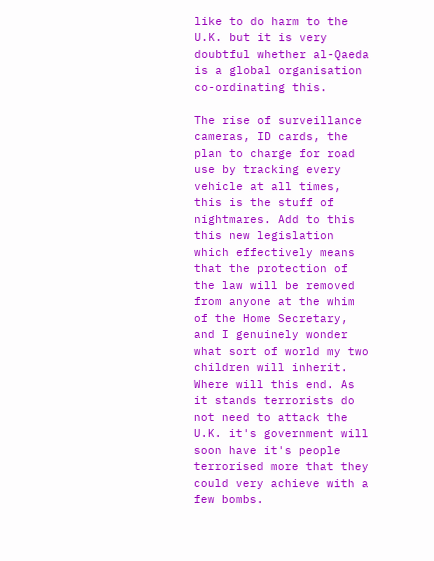like to do harm to the U.K. but it is very doubtful whether al-Qaeda is a global organisation co-ordinating this.

The rise of surveillance cameras, ID cards, the plan to charge for road use by tracking every vehicle at all times, this is the stuff of nightmares. Add to this this new legislation which effectively means that the protection of the law will be removed from anyone at the whim of the Home Secretary, and I genuinely wonder what sort of world my two children will inherit. Where will this end. As it stands terrorists do not need to attack the U.K. it's government will soon have it's people terrorised more that they could very achieve with a few bombs.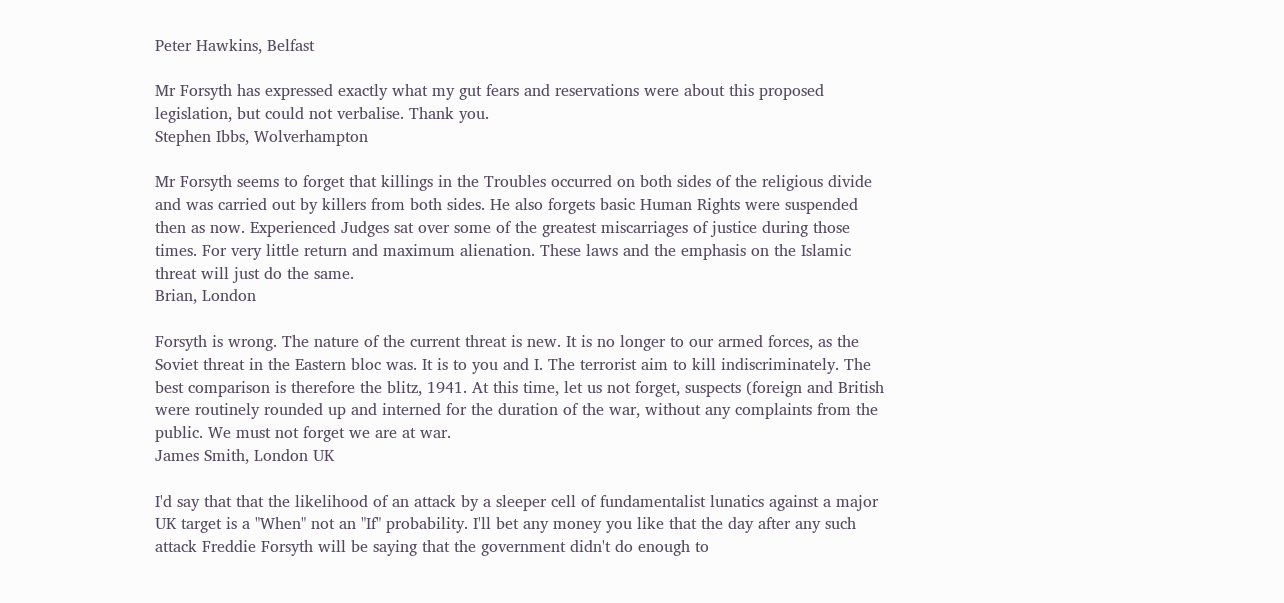Peter Hawkins, Belfast

Mr Forsyth has expressed exactly what my gut fears and reservations were about this proposed legislation, but could not verbalise. Thank you.
Stephen Ibbs, Wolverhampton

Mr Forsyth seems to forget that killings in the Troubles occurred on both sides of the religious divide and was carried out by killers from both sides. He also forgets basic Human Rights were suspended then as now. Experienced Judges sat over some of the greatest miscarriages of justice during those times. For very little return and maximum alienation. These laws and the emphasis on the Islamic threat will just do the same.
Brian, London

Forsyth is wrong. The nature of the current threat is new. It is no longer to our armed forces, as the Soviet threat in the Eastern bloc was. It is to you and I. The terrorist aim to kill indiscriminately. The best comparison is therefore the blitz, 1941. At this time, let us not forget, suspects (foreign and British were routinely rounded up and interned for the duration of the war, without any complaints from the public. We must not forget we are at war.
James Smith, London UK

I'd say that that the likelihood of an attack by a sleeper cell of fundamentalist lunatics against a major UK target is a "When" not an "If" probability. I'll bet any money you like that the day after any such attack Freddie Forsyth will be saying that the government didn't do enough to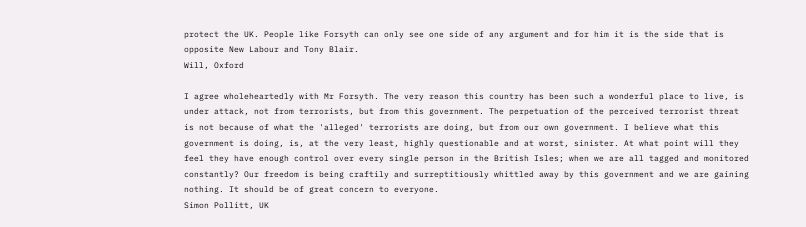protect the UK. People like Forsyth can only see one side of any argument and for him it is the side that is opposite New Labour and Tony Blair.
Will, Oxford

I agree wholeheartedly with Mr Forsyth. The very reason this country has been such a wonderful place to live, is under attack, not from terrorists, but from this government. The perpetuation of the perceived terrorist threat is not because of what the 'alleged' terrorists are doing, but from our own government. I believe what this government is doing, is, at the very least, highly questionable and at worst, sinister. At what point will they feel they have enough control over every single person in the British Isles; when we are all tagged and monitored constantly? Our freedom is being craftily and surreptitiously whittled away by this government and we are gaining nothing. It should be of great concern to everyone.
Simon Pollitt, UK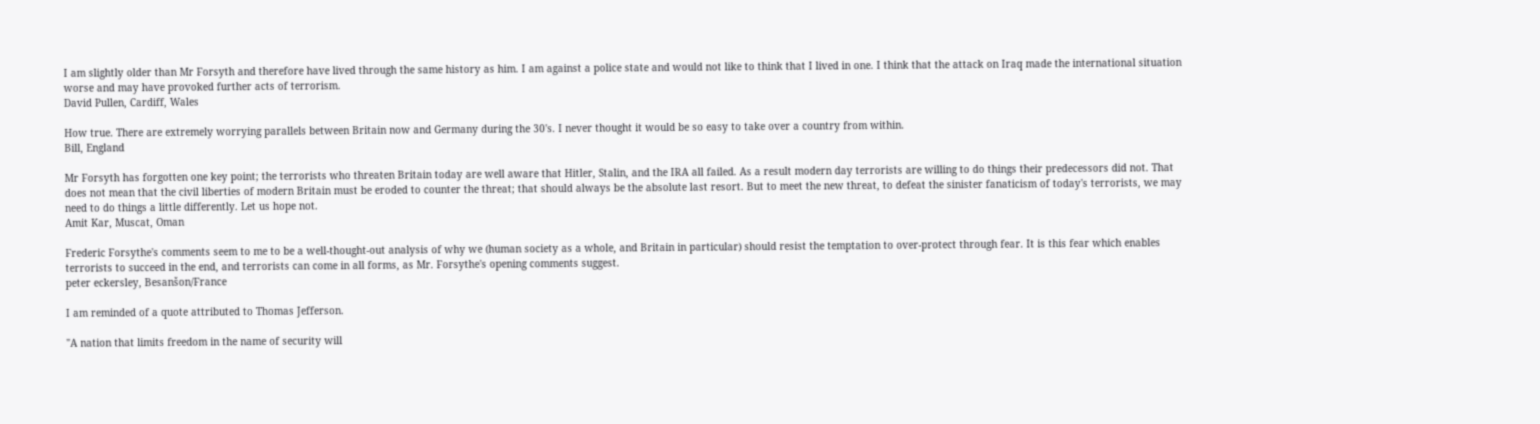I am slightly older than Mr Forsyth and therefore have lived through the same history as him. I am against a police state and would not like to think that I lived in one. I think that the attack on Iraq made the international situation worse and may have provoked further acts of terrorism.
David Pullen, Cardiff, Wales

How true. There are extremely worrying parallels between Britain now and Germany during the 30's. I never thought it would be so easy to take over a country from within.
Bill, England

Mr Forsyth has forgotten one key point; the terrorists who threaten Britain today are well aware that Hitler, Stalin, and the IRA all failed. As a result modern day terrorists are willing to do things their predecessors did not. That does not mean that the civil liberties of modern Britain must be eroded to counter the threat; that should always be the absolute last resort. But to meet the new threat, to defeat the sinister fanaticism of today's terrorists, we may need to do things a little differently. Let us hope not.
Amit Kar, Muscat, Oman

Frederic Forsythe's comments seem to me to be a well-thought-out analysis of why we (human society as a whole, and Britain in particular) should resist the temptation to over-protect through fear. It is this fear which enables terrorists to succeed in the end, and terrorists can come in all forms, as Mr. Forsythe's opening comments suggest.
peter eckersley, Besanšon/France

I am reminded of a quote attributed to Thomas Jefferson.

"A nation that limits freedom in the name of security will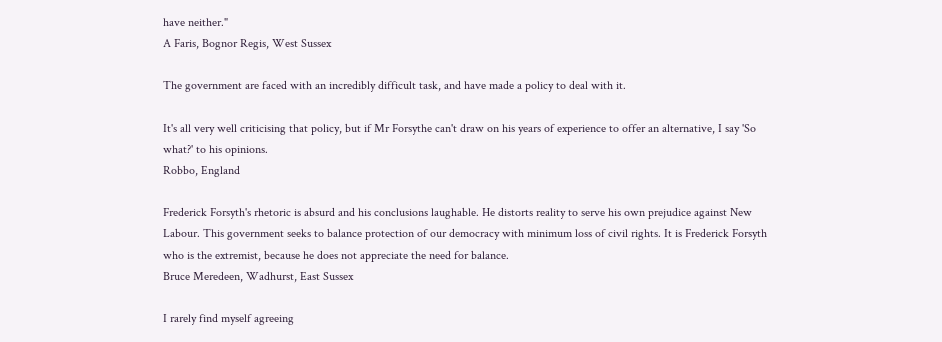have neither."
A Faris, Bognor Regis, West Sussex

The government are faced with an incredibly difficult task, and have made a policy to deal with it.

It's all very well criticising that policy, but if Mr Forsythe can't draw on his years of experience to offer an alternative, I say 'So what?' to his opinions.
Robbo, England

Frederick Forsyth's rhetoric is absurd and his conclusions laughable. He distorts reality to serve his own prejudice against New Labour. This government seeks to balance protection of our democracy with minimum loss of civil rights. It is Frederick Forsyth who is the extremist, because he does not appreciate the need for balance.
Bruce Meredeen, Wadhurst, East Sussex

I rarely find myself agreeing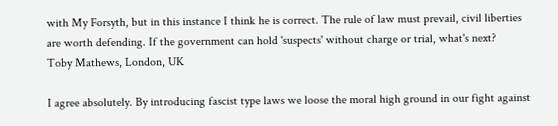with My Forsyth, but in this instance I think he is correct. The rule of law must prevail, civil liberties are worth defending. If the government can hold 'suspects' without charge or trial, what's next?
Toby Mathews, London, UK

I agree absolutely. By introducing fascist type laws we loose the moral high ground in our fight against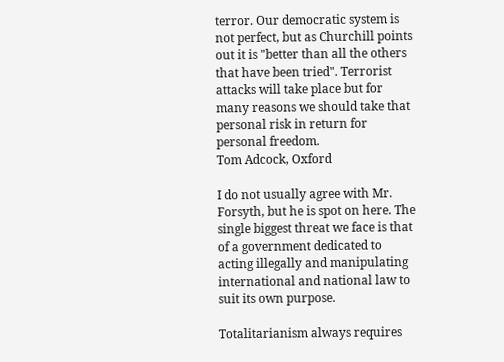terror. Our democratic system is not perfect, but as Churchill points out it is "better than all the others that have been tried". Terrorist attacks will take place but for many reasons we should take that personal risk in return for personal freedom.
Tom Adcock, Oxford

I do not usually agree with Mr. Forsyth, but he is spot on here. The single biggest threat we face is that of a government dedicated to acting illegally and manipulating international and national law to suit its own purpose.

Totalitarianism always requires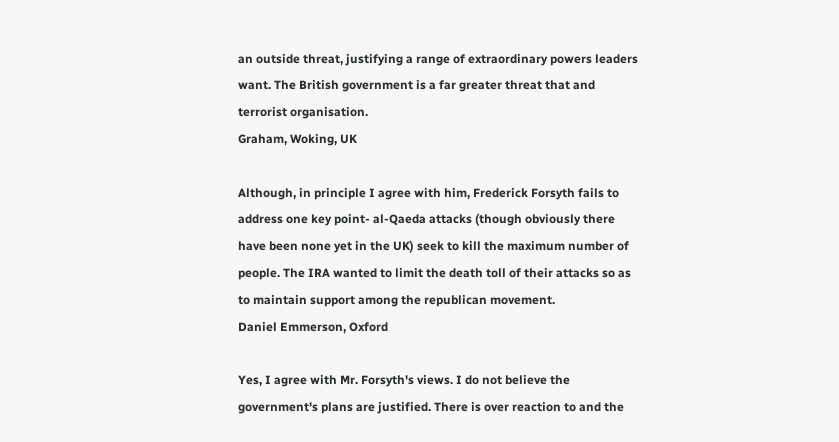an outside threat, justifying a range of extraordinary powers leaders want. The British government is a far greater threat that and terrorist organisation.
Graham, Woking, UK

Although, in principle I agree with him, Frederick Forsyth fails to address one key point- al-Qaeda attacks (though obviously there have been none yet in the UK) seek to kill the maximum number of people. The IRA wanted to limit the death toll of their attacks so as to maintain support among the republican movement.
Daniel Emmerson, Oxford

Yes, I agree with Mr. Forsyth's views. I do not believe the government's plans are justified. There is over reaction to and the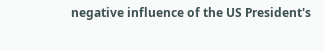negative influence of the US President's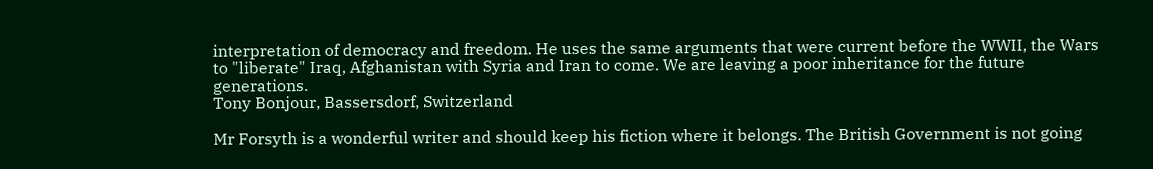interpretation of democracy and freedom. He uses the same arguments that were current before the WWII, the Wars to "liberate" Iraq, Afghanistan with Syria and Iran to come. We are leaving a poor inheritance for the future generations.
Tony Bonjour, Bassersdorf, Switzerland

Mr Forsyth is a wonderful writer and should keep his fiction where it belongs. The British Government is not going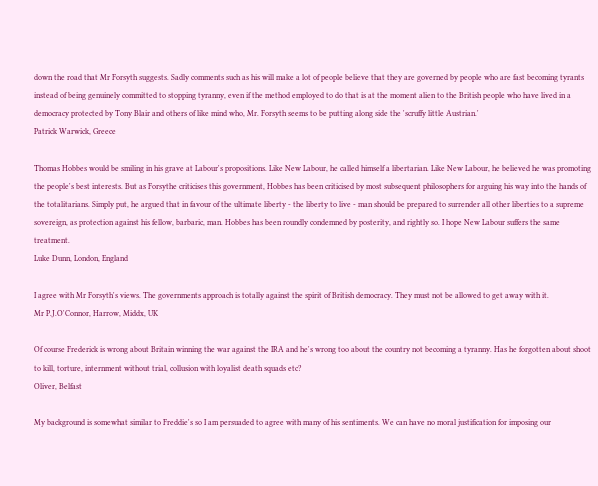down the road that Mr Forsyth suggests. Sadly comments such as his will make a lot of people believe that they are governed by people who are fast becoming tyrants instead of being genuinely committed to stopping tyranny, even if the method employed to do that is at the moment alien to the British people who have lived in a democracy protected by Tony Blair and others of like mind who, Mr. Forsyth seems to be putting along side the 'scruffy little Austrian.'
Patrick Warwick, Greece

Thomas Hobbes would be smiling in his grave at Labour's propositions. Like New Labour, he called himself a libertarian. Like New Labour, he believed he was promoting the people's best interests. But as Forsythe criticises this government, Hobbes has been criticised by most subsequent philosophers for arguing his way into the hands of the totalitarians. Simply put, he argued that in favour of the ultimate liberty - the liberty to live - man should be prepared to surrender all other liberties to a supreme sovereign, as protection against his fellow, barbaric, man. Hobbes has been roundly condemned by posterity, and rightly so. I hope New Labour suffers the same treatment.
Luke Dunn, London, England

I agree with Mr Forsyth's views. The governments approach is totally against the spirit of British democracy. They must not be allowed to get away with it.
Mr P.J.O'Connor, Harrow, Middx, UK

Of course Frederick is wrong about Britain winning the war against the IRA and he's wrong too about the country not becoming a tyranny. Has he forgotten about shoot to kill, torture, internment without trial, collusion with loyalist death squads etc?
Oliver, Belfast

My background is somewhat similar to Freddie's so I am persuaded to agree with many of his sentiments. We can have no moral justification for imposing our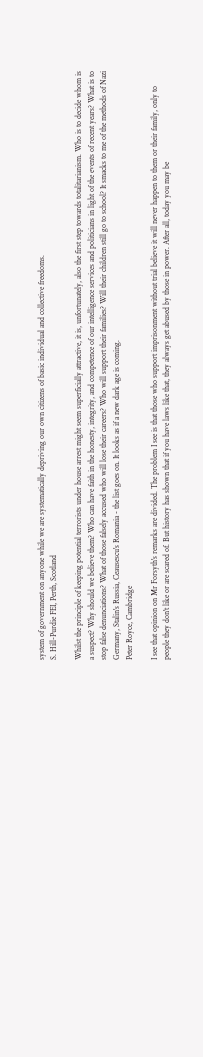system of government on anyone while we are systematically depriving our own citizens of basic individual and collective freedoms.
S. Hill-Purdie FEI, Perth, Scotland

Whilst the principle of keeping potential terrorists under house arrest might seem superficially attractive, it is, unfortunately, also the first step towards totalitarianism. Who is to decide whom is a suspect? Why should we believe them? Who can have faith in the honesty, integrity, and competence of our intelligence services and politicians in light of the events of recent years? What is to stop false denunciations? What of those falsely accused who will lose their careers? Who will support their families? Will their children still go to school? It smacks to me of the methods of Nazi Germany, Stalin's Russia, Ceausescu's Romania - the list goes on. It looks as if a new dark age is coming.
Peter Royce, Cambridge

I see that opinion on Mr Forsyth's remarks are divided. The problem I see is that those who support imprisonment without trial believe it will never happen to them or their family, only to people they don't like or are scared of. But history has shown that if you have laws like that, they always get abused by those in power. After all, today you may be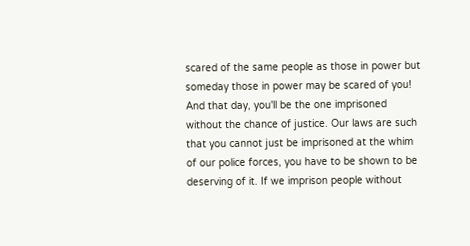scared of the same people as those in power but someday those in power may be scared of you! And that day, you'll be the one imprisoned without the chance of justice. Our laws are such that you cannot just be imprisoned at the whim of our police forces, you have to be shown to be deserving of it. If we imprison people without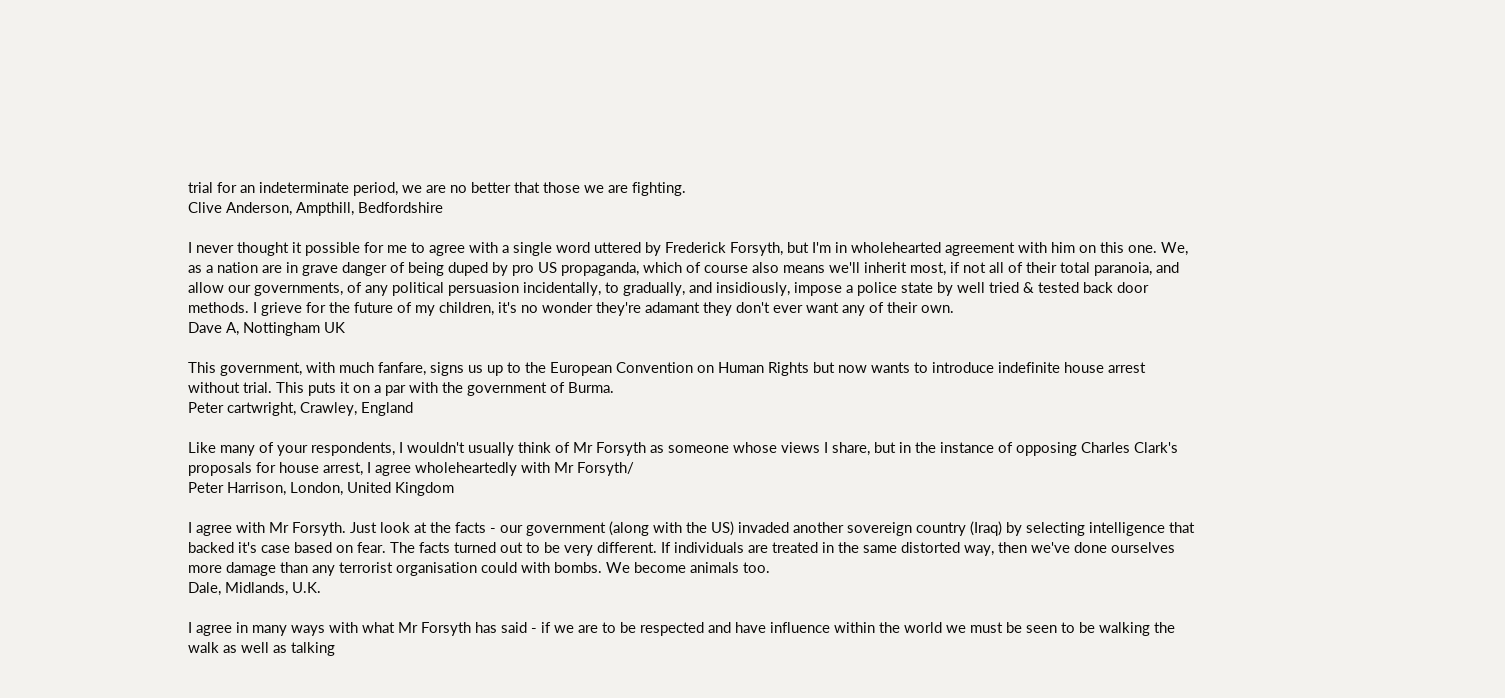trial for an indeterminate period, we are no better that those we are fighting.
Clive Anderson, Ampthill, Bedfordshire

I never thought it possible for me to agree with a single word uttered by Frederick Forsyth, but I'm in wholehearted agreement with him on this one. We, as a nation are in grave danger of being duped by pro US propaganda, which of course also means we'll inherit most, if not all of their total paranoia, and allow our governments, of any political persuasion incidentally, to gradually, and insidiously, impose a police state by well tried & tested back door methods. I grieve for the future of my children, it's no wonder they're adamant they don't ever want any of their own.
Dave A, Nottingham UK

This government, with much fanfare, signs us up to the European Convention on Human Rights but now wants to introduce indefinite house arrest without trial. This puts it on a par with the government of Burma.
Peter cartwright, Crawley, England

Like many of your respondents, I wouldn't usually think of Mr Forsyth as someone whose views I share, but in the instance of opposing Charles Clark's proposals for house arrest, I agree wholeheartedly with Mr Forsyth/
Peter Harrison, London, United Kingdom

I agree with Mr Forsyth. Just look at the facts - our government (along with the US) invaded another sovereign country (Iraq) by selecting intelligence that backed it's case based on fear. The facts turned out to be very different. If individuals are treated in the same distorted way, then we've done ourselves more damage than any terrorist organisation could with bombs. We become animals too.
Dale, Midlands, U.K.

I agree in many ways with what Mr Forsyth has said - if we are to be respected and have influence within the world we must be seen to be walking the walk as well as talking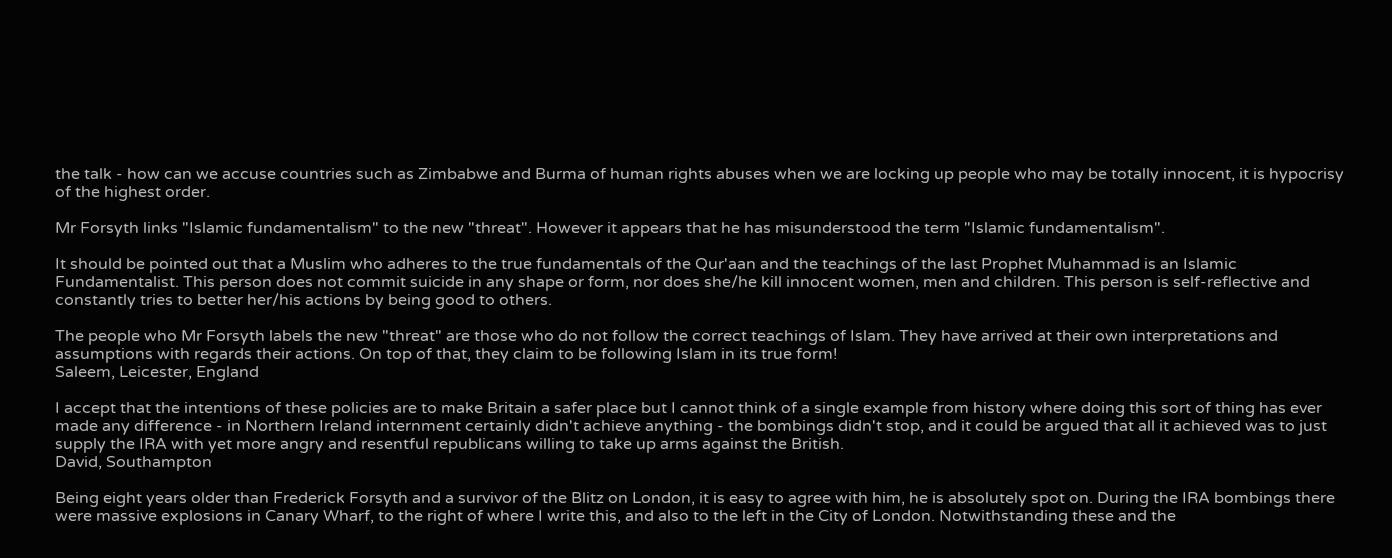the talk - how can we accuse countries such as Zimbabwe and Burma of human rights abuses when we are locking up people who may be totally innocent, it is hypocrisy of the highest order.

Mr Forsyth links "Islamic fundamentalism" to the new "threat". However it appears that he has misunderstood the term "Islamic fundamentalism".

It should be pointed out that a Muslim who adheres to the true fundamentals of the Qur'aan and the teachings of the last Prophet Muhammad is an Islamic Fundamentalist. This person does not commit suicide in any shape or form, nor does she/he kill innocent women, men and children. This person is self-reflective and constantly tries to better her/his actions by being good to others.

The people who Mr Forsyth labels the new "threat" are those who do not follow the correct teachings of Islam. They have arrived at their own interpretations and assumptions with regards their actions. On top of that, they claim to be following Islam in its true form!
Saleem, Leicester, England

I accept that the intentions of these policies are to make Britain a safer place but I cannot think of a single example from history where doing this sort of thing has ever made any difference - in Northern Ireland internment certainly didn't achieve anything - the bombings didn't stop, and it could be argued that all it achieved was to just supply the IRA with yet more angry and resentful republicans willing to take up arms against the British.
David, Southampton

Being eight years older than Frederick Forsyth and a survivor of the Blitz on London, it is easy to agree with him, he is absolutely spot on. During the IRA bombings there were massive explosions in Canary Wharf, to the right of where I write this, and also to the left in the City of London. Notwithstanding these and the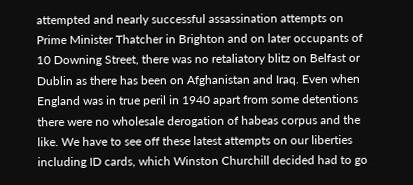attempted and nearly successful assassination attempts on Prime Minister Thatcher in Brighton and on later occupants of 10 Downing Street, there was no retaliatory blitz on Belfast or Dublin as there has been on Afghanistan and Iraq. Even when England was in true peril in 1940 apart from some detentions there were no wholesale derogation of habeas corpus and the like. We have to see off these latest attempts on our liberties including ID cards, which Winston Churchill decided had to go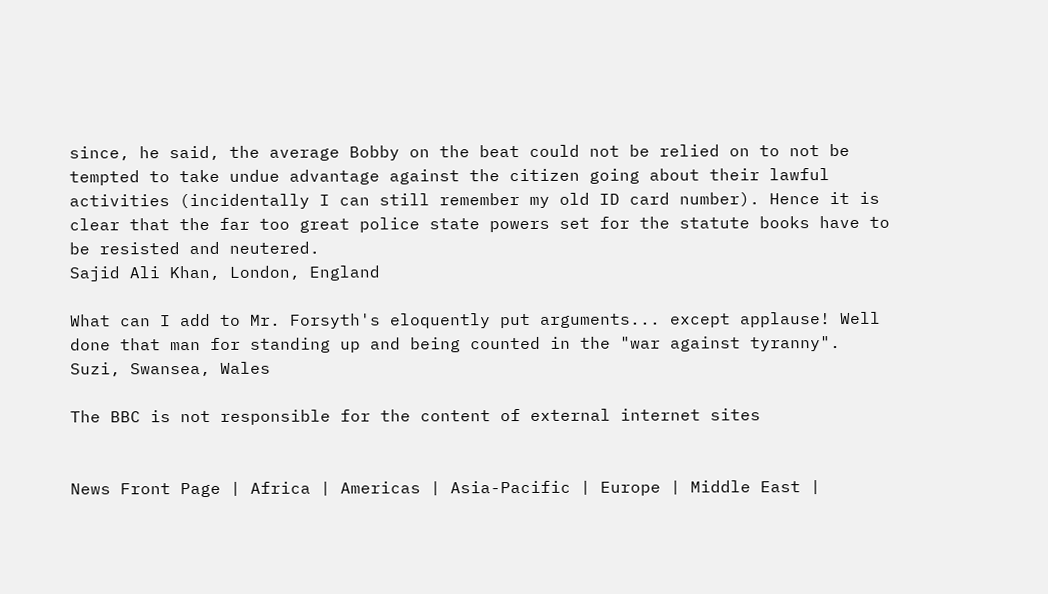since, he said, the average Bobby on the beat could not be relied on to not be tempted to take undue advantage against the citizen going about their lawful activities (incidentally I can still remember my old ID card number). Hence it is clear that the far too great police state powers set for the statute books have to be resisted and neutered.
Sajid Ali Khan, London, England

What can I add to Mr. Forsyth's eloquently put arguments... except applause! Well done that man for standing up and being counted in the "war against tyranny".
Suzi, Swansea, Wales

The BBC is not responsible for the content of external internet sites


News Front Page | Africa | Americas | Asia-Pacific | Europe | Middle East |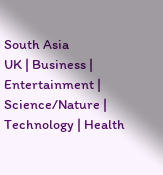South Asia
UK | Business | Entertainment | Science/Nature | Technology | Health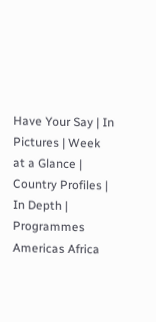Have Your Say | In Pictures | Week at a Glance | Country Profiles | In Depth | Programmes
Americas Africa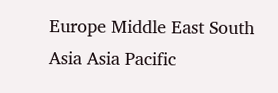Europe Middle East South Asia Asia Pacific